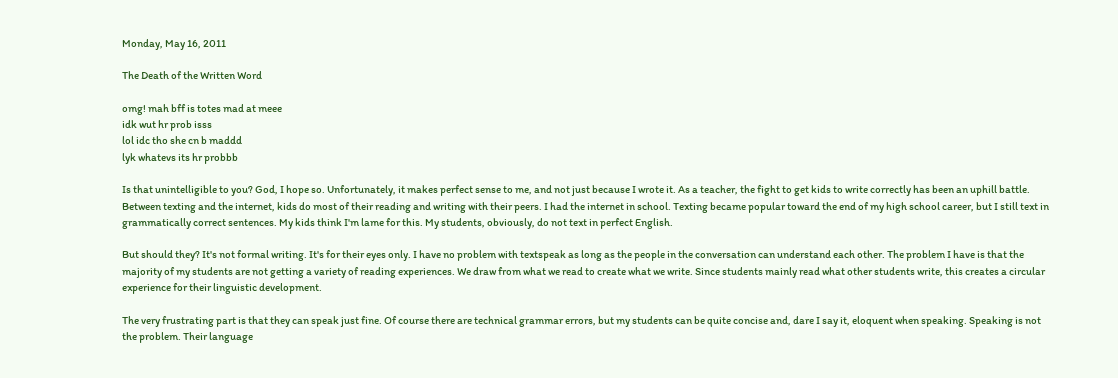Monday, May 16, 2011

The Death of the Written Word

omg! mah bff is totes mad at meee
idk wut hr prob isss
lol idc tho she cn b maddd
lyk whatevs its hr probbb

Is that unintelligible to you? God, I hope so. Unfortunately, it makes perfect sense to me, and not just because I wrote it. As a teacher, the fight to get kids to write correctly has been an uphill battle. Between texting and the internet, kids do most of their reading and writing with their peers. I had the internet in school. Texting became popular toward the end of my high school career, but I still text in grammatically correct sentences. My kids think I'm lame for this. My students, obviously, do not text in perfect English.

But should they? It's not formal writing. It's for their eyes only. I have no problem with textspeak as long as the people in the conversation can understand each other. The problem I have is that the majority of my students are not getting a variety of reading experiences. We draw from what we read to create what we write. Since students mainly read what other students write, this creates a circular experience for their linguistic development.

The very frustrating part is that they can speak just fine. Of course there are technical grammar errors, but my students can be quite concise and, dare I say it, eloquent when speaking. Speaking is not the problem. Their language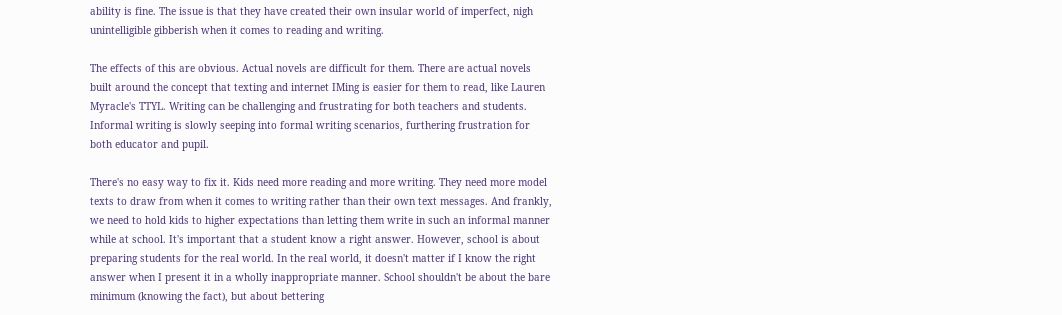ability is fine. The issue is that they have created their own insular world of imperfect, nigh unintelligible gibberish when it comes to reading and writing.

The effects of this are obvious. Actual novels are difficult for them. There are actual novels built around the concept that texting and internet IMing is easier for them to read, like Lauren Myracle's TTYL. Writing can be challenging and frustrating for both teachers and students. Informal writing is slowly seeping into formal writing scenarios, furthering frustration for both educator and pupil.

There's no easy way to fix it. Kids need more reading and more writing. They need more model texts to draw from when it comes to writing rather than their own text messages. And frankly, we need to hold kids to higher expectations than letting them write in such an informal manner while at school. It's important that a student know a right answer. However, school is about preparing students for the real world. In the real world, it doesn't matter if I know the right answer when I present it in a wholly inappropriate manner. School shouldn't be about the bare minimum (knowing the fact), but about bettering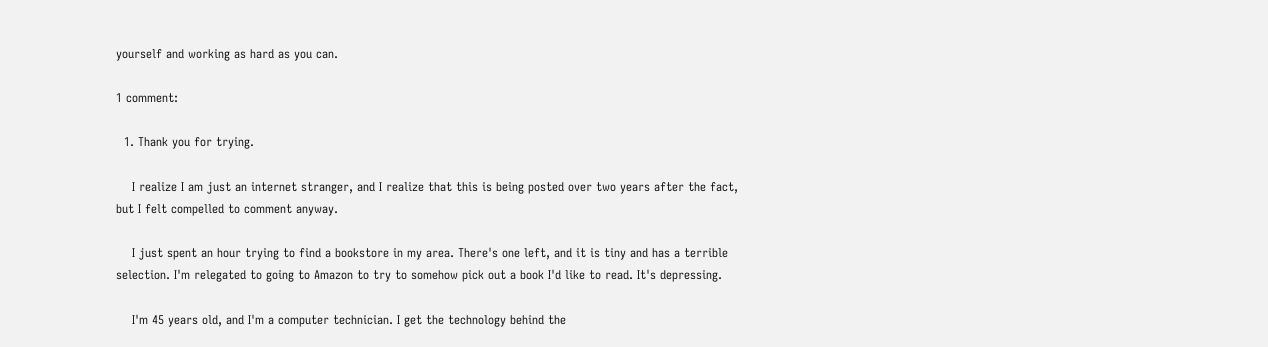yourself and working as hard as you can.

1 comment:

  1. Thank you for trying.

    I realize I am just an internet stranger, and I realize that this is being posted over two years after the fact, but I felt compelled to comment anyway.

    I just spent an hour trying to find a bookstore in my area. There's one left, and it is tiny and has a terrible selection. I'm relegated to going to Amazon to try to somehow pick out a book I'd like to read. It's depressing.

    I'm 45 years old, and I'm a computer technician. I get the technology behind the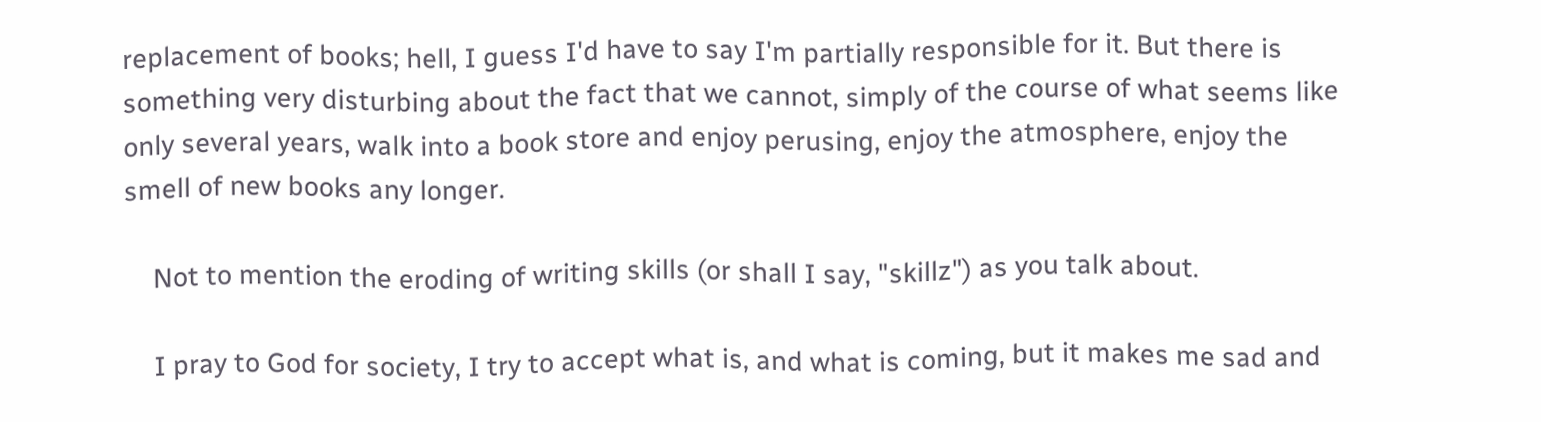replacement of books; hell, I guess I'd have to say I'm partially responsible for it. But there is something very disturbing about the fact that we cannot, simply of the course of what seems like only several years, walk into a book store and enjoy perusing, enjoy the atmosphere, enjoy the smell of new books any longer.

    Not to mention the eroding of writing skills (or shall I say, "skillz") as you talk about.

    I pray to God for society, I try to accept what is, and what is coming, but it makes me sad and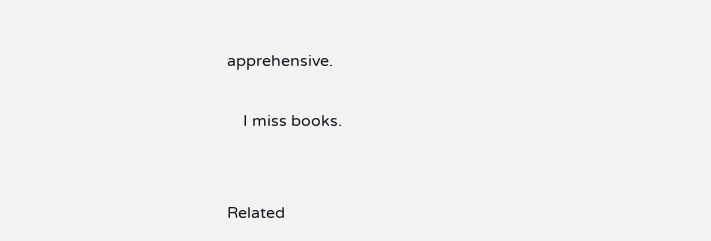apprehensive.

    I miss books.


Related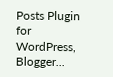Posts Plugin for WordPress, Blogger...